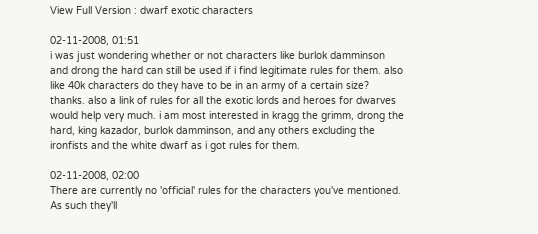View Full Version : dwarf exotic characters

02-11-2008, 01:51
i was just wondering whether or not characters like burlok damminson and drong the hard can still be used if i find legitimate rules for them. also like 40k characters do they have to be in an army of a certain size? thanks. also a link of rules for all the exotic lords and heroes for dwarves would help very much. i am most interested in kragg the grimm, drong the hard, king kazador, burlok damminson, and any others excluding the ironfists and the white dwarf as i got rules for them.

02-11-2008, 02:00
There are currently no 'official' rules for the characters you've mentioned. As such they'll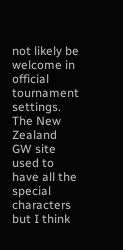not likely be welcome in official tournament settings. The New Zealand GW site used to have all the special characters but I think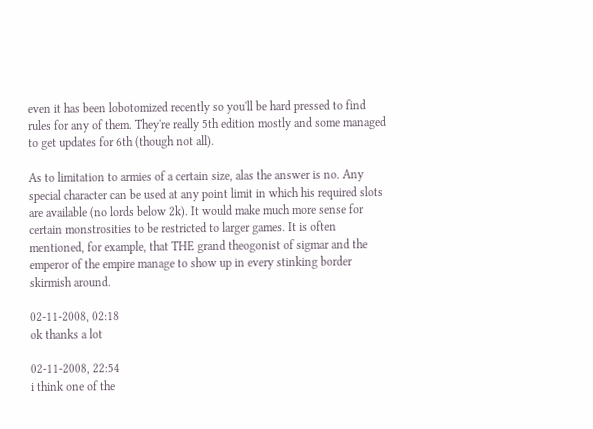even it has been lobotomized recently so you'll be hard pressed to find rules for any of them. They're really 5th edition mostly and some managed to get updates for 6th (though not all).

As to limitation to armies of a certain size, alas the answer is no. Any special character can be used at any point limit in which his required slots are available (no lords below 2k). It would make much more sense for certain monstrosities to be restricted to larger games. It is often mentioned, for example, that THE grand theogonist of sigmar and the emperor of the empire manage to show up in every stinking border skirmish around.

02-11-2008, 02:18
ok thanks a lot

02-11-2008, 22:54
i think one of the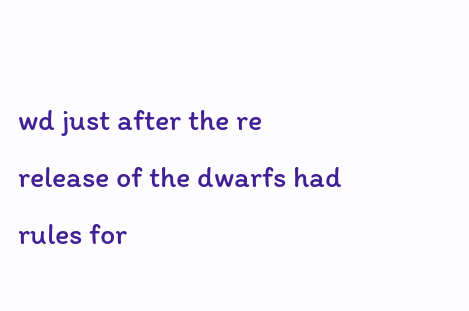wd just after the re release of the dwarfs had rules for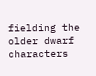fielding the older dwarf characters